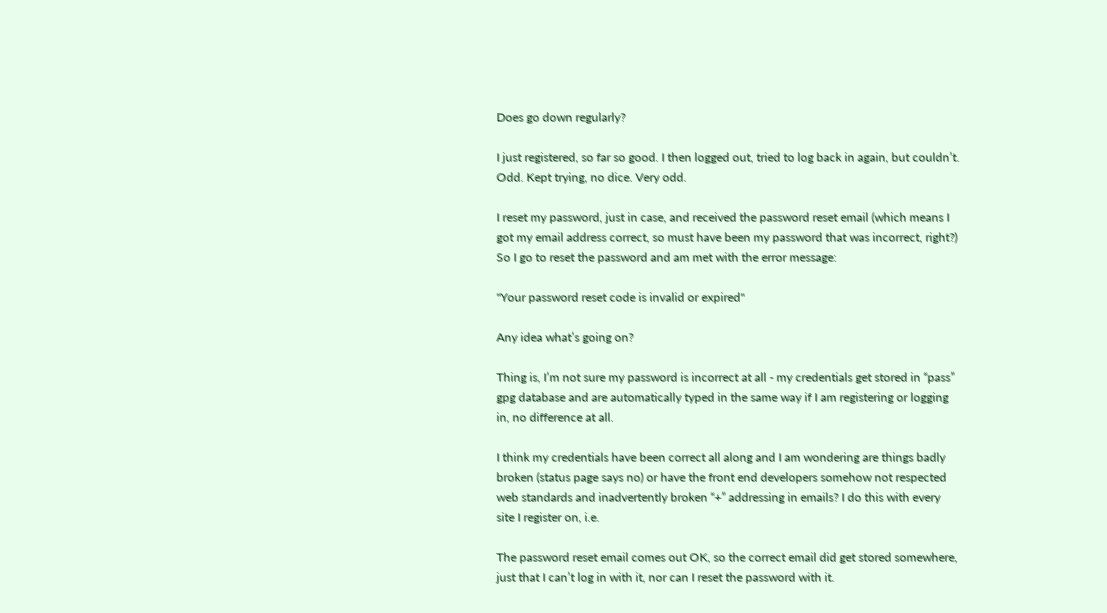Does go down regularly?

I just registered, so far so good. I then logged out, tried to log back in again, but couldn’t. Odd. Kept trying, no dice. Very odd.

I reset my password, just in case, and received the password reset email (which means I got my email address correct, so must have been my password that was incorrect, right?) So I go to reset the password and am met with the error message:

"Your password reset code is invalid or expired"

Any idea what’s going on?

Thing is, I’m not sure my password is incorrect at all - my credentials get stored in “pass” gpg database and are automatically typed in the same way if I am registering or logging in, no difference at all.

I think my credentials have been correct all along and I am wondering are things badly broken (status page says no) or have the front end developers somehow not respected web standards and inadvertently broken “+” addressing in emails? I do this with every site I register on, i.e.

The password reset email comes out OK, so the correct email did get stored somewhere, just that I can’t log in with it, nor can I reset the password with it.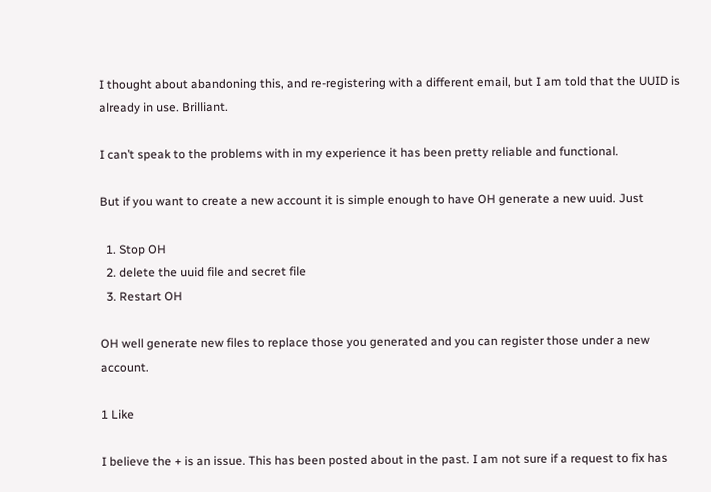I thought about abandoning this, and re-registering with a different email, but I am told that the UUID is already in use. Brilliant.

I can’t speak to the problems with in my experience it has been pretty reliable and functional.

But if you want to create a new account it is simple enough to have OH generate a new uuid. Just

  1. Stop OH
  2. delete the uuid file and secret file
  3. Restart OH

OH well generate new files to replace those you generated and you can register those under a new account.

1 Like

I believe the + is an issue. This has been posted about in the past. I am not sure if a request to fix has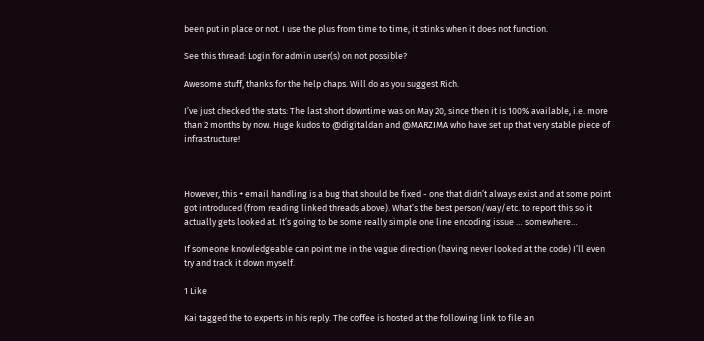been put in place or not. I use the plus from time to time, it stinks when it does not function.

See this thread: Login for admin user(s) on not possible?

Awesome stuff, thanks for the help chaps. Will do as you suggest Rich.

I’ve just checked the stats: The last short downtime was on May 20, since then it is 100% available, i.e. more than 2 months by now. Huge kudos to @digitaldan and @MARZIMA who have set up that very stable piece of infrastructure!



However, this + email handling is a bug that should be fixed - one that didn’t always exist and at some point got introduced (from reading linked threads above). What’s the best person/way/etc. to report this so it actually gets looked at. It’s going to be some really simple one line encoding issue … somewhere…

If someone knowledgeable can point me in the vague direction (having never looked at the code) I’ll even try and track it down myself.

1 Like

Kai tagged the to experts in his reply. The coffee is hosted at the following link to file an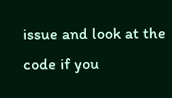issue and look at the code if you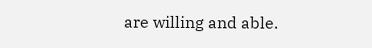are willing and able.